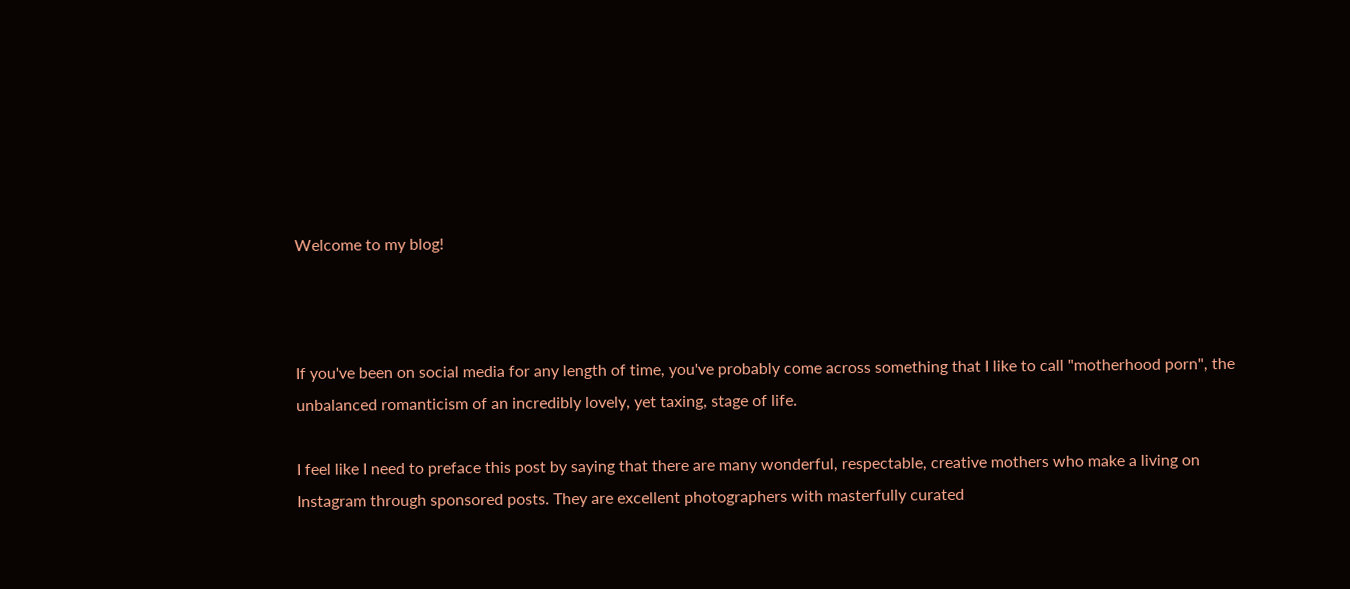Welcome to my blog!



If you've been on social media for any length of time, you've probably come across something that I like to call "motherhood porn", the unbalanced romanticism of an incredibly lovely, yet taxing, stage of life.

I feel like I need to preface this post by saying that there are many wonderful, respectable, creative mothers who make a living on Instagram through sponsored posts. They are excellent photographers with masterfully curated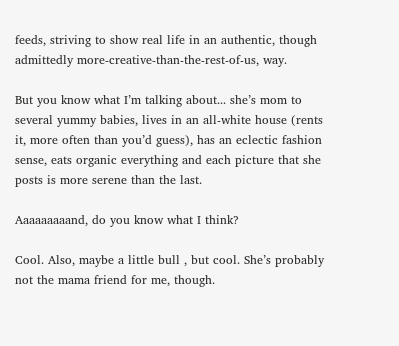feeds, striving to show real life in an authentic, though admittedly more-creative-than-the-rest-of-us, way.

But you know what I’m talking about... she’s mom to several yummy babies, lives in an all-white house (rents it, more often than you’d guess), has an eclectic fashion sense, eats organic everything and each picture that she posts is more serene than the last.

Aaaaaaaaand, do you know what I think?

Cool. Also, maybe a little bull , but cool. She’s probably not the mama friend for me, though.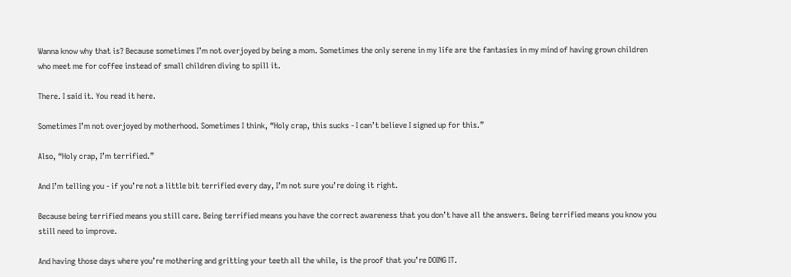Wanna know why that is? Because sometimes I’m not overjoyed by being a mom. Sometimes the only serene in my life are the fantasies in my mind of having grown children who meet me for coffee instead of small children diving to spill it.

There. I said it. You read it here.

Sometimes I’m not overjoyed by motherhood. Sometimes I think, “Holy crap, this sucks - I can’t believe I signed up for this.”

Also, “Holy crap, I’m terrified.”

And I’m telling you - if you’re not a little bit terrified every day, I’m not sure you’re doing it right.

Because being terrified means you still care. Being terrified means you have the correct awareness that you don’t have all the answers. Being terrified means you know you still need to improve.

And having those days where you’re mothering and gritting your teeth all the while, is the proof that you’re DOING IT.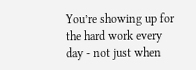You’re showing up for the hard work every day - not just when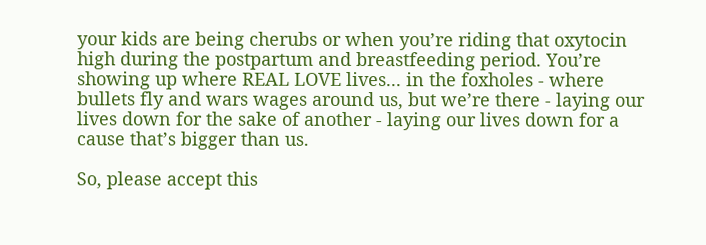your kids are being cherubs or when you’re riding that oxytocin high during the postpartum and breastfeeding period. You’re showing up where REAL LOVE lives... in the foxholes - where bullets fly and wars wages around us, but we’re there - laying our lives down for the sake of another - laying our lives down for a cause that’s bigger than us.

So, please accept this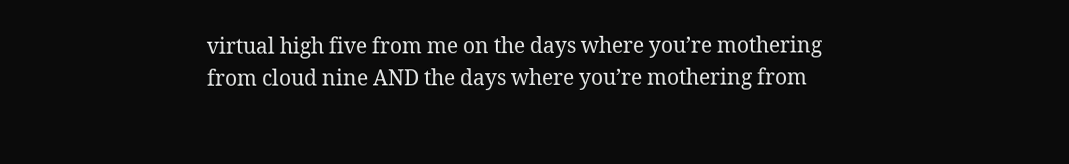virtual high five from me on the days where you’re mothering from cloud nine AND the days where you’re mothering from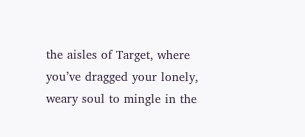the aisles of Target, where you’ve dragged your lonely, weary soul to mingle in the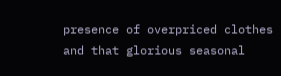presence of overpriced clothes and that glorious seasonal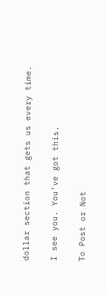dollar section that gets us every time.

I see you. You’ve got this.

To Post or Not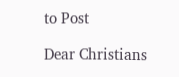to Post

Dear Christians